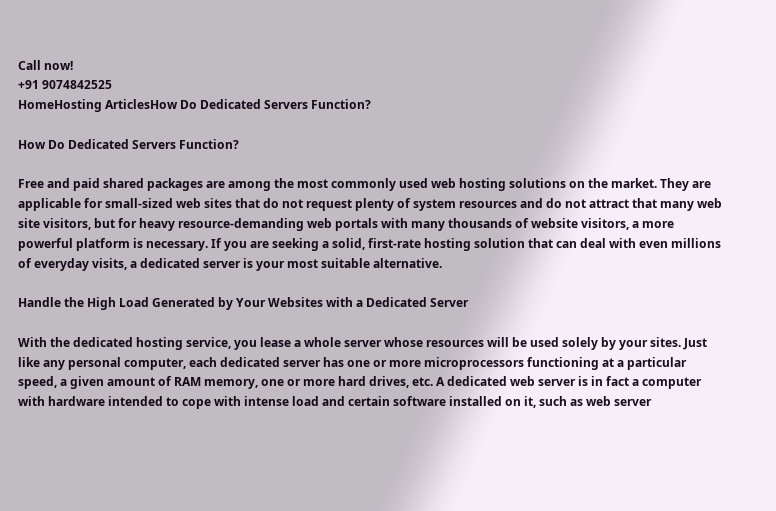Call now!
+91 9074842525
HomeHosting ArticlesHow Do Dedicated Servers Function?

How Do Dedicated Servers Function?

Free and paid shared packages are among the most commonly used web hosting solutions on the market. They are applicable for small-sized web sites that do not request plenty of system resources and do not attract that many web site visitors, but for heavy resource-demanding web portals with many thousands of website visitors, a more powerful platform is necessary. If you are seeking a solid, first-rate hosting solution that can deal with even millions of everyday visits, a dedicated server is your most suitable alternative.

Handle the High Load Generated by Your Websites with a Dedicated Server

With the dedicated hosting service, you lease a whole server whose resources will be used solely by your sites. Just like any personal computer, each dedicated server has one or more microprocessors functioning at a particular speed, a given amount of RAM memory, one or more hard drives, etc. A dedicated web server is in fact a computer with hardware intended to cope with intense load and certain software installed on it, such as web server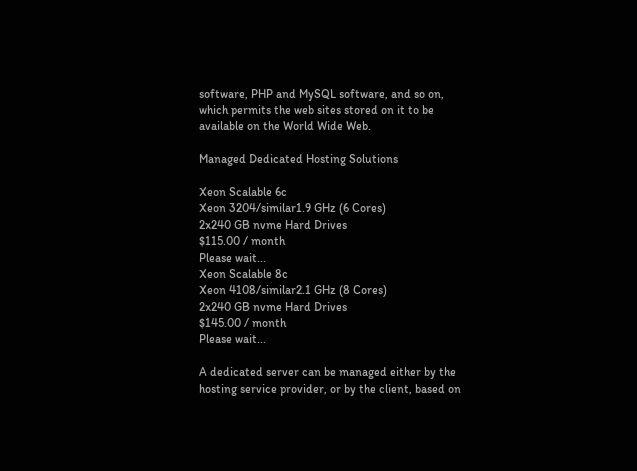software, PHP and MySQL software, and so on, which permits the web sites stored on it to be available on the World Wide Web.

Managed Dedicated Hosting Solutions

Xeon Scalable 6c
Xeon 3204/similar1.9 GHz (6 Cores)
2x240 GB nvme Hard Drives
$115.00 / month
Please wait...
Xeon Scalable 8c
Xeon 4108/similar2.1 GHz (8 Cores)
2x240 GB nvme Hard Drives
$145.00 / month
Please wait...

A dedicated server can be managed either by the hosting service provider, or by the client, based on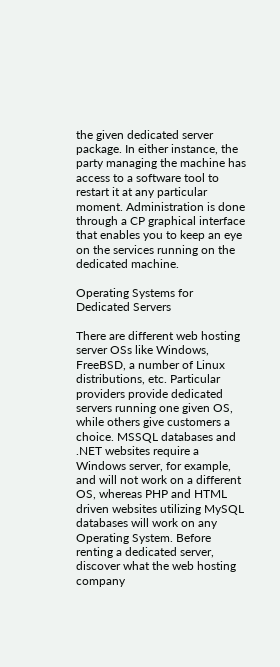the given dedicated server package. In either instance, the party managing the machine has access to a software tool to restart it at any particular moment. Administration is done through a CP graphical interface that enables you to keep an eye on the services running on the dedicated machine.

Operating Systems for Dedicated Servers

There are different web hosting server OSs like Windows, FreeBSD, a number of Linux distributions, etc. Particular providers provide dedicated servers running one given OS, while others give customers a choice. MSSQL databases and .NET websites require a Windows server, for example, and will not work on a different OS, whereas PHP and HTML driven websites utilizing MySQL databases will work on any Operating System. Before renting a dedicated server, discover what the web hosting company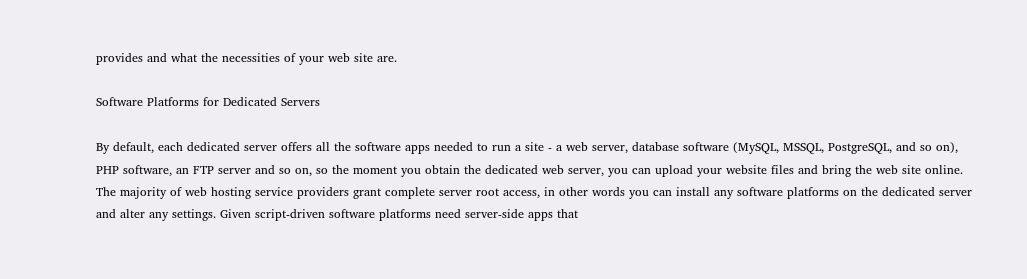provides and what the necessities of your web site are.

Software Platforms for Dedicated Servers

By default, each dedicated server offers all the software apps needed to run a site - a web server, database software (MySQL, MSSQL, PostgreSQL, and so on), PHP software, an FTP server and so on, so the moment you obtain the dedicated web server, you can upload your website files and bring the web site online. The majority of web hosting service providers grant complete server root access, in other words you can install any software platforms on the dedicated server and alter any settings. Given script-driven software platforms need server-side apps that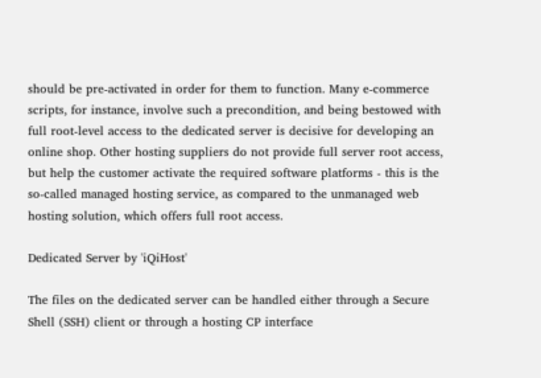should be pre-activated in order for them to function. Many e-commerce scripts, for instance, involve such a precondition, and being bestowed with full root-level access to the dedicated server is decisive for developing an online shop. Other hosting suppliers do not provide full server root access, but help the customer activate the required software platforms - this is the so-called managed hosting service, as compared to the unmanaged web hosting solution, which offers full root access.

Dedicated Server by 'iQiHost'

The files on the dedicated server can be handled either through a Secure Shell (SSH) client or through a hosting CP interface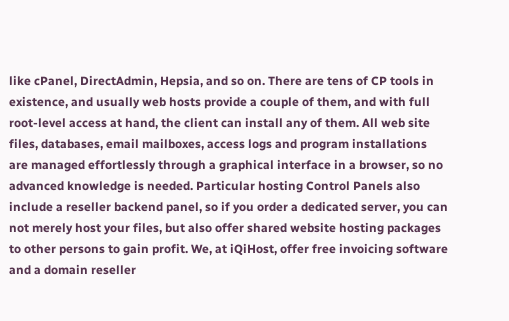like cPanel, DirectAdmin, Hepsia, and so on. There are tens of CP tools in existence, and usually web hosts provide a couple of them, and with full root-level access at hand, the client can install any of them. All web site files, databases, email mailboxes, access logs and program installations are managed effortlessly through a graphical interface in a browser, so no advanced knowledge is needed. Particular hosting Control Panels also include a reseller backend panel, so if you order a dedicated server, you can not merely host your files, but also offer shared website hosting packages to other persons to gain profit. We, at iQiHost, offer free invoicing software and a domain reseller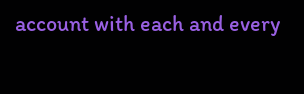account with each and every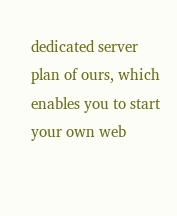dedicated server plan of ours, which enables you to start your own web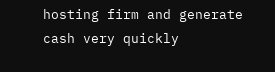hosting firm and generate cash very quickly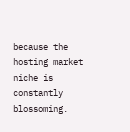because the hosting market niche is constantly blossoming.